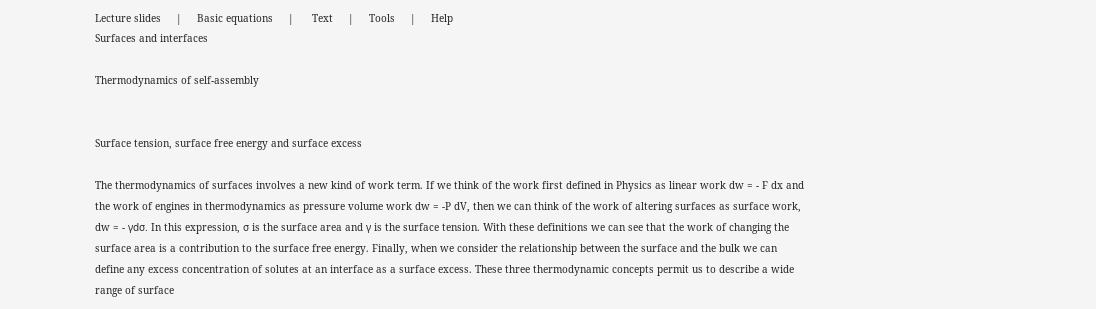Lecture slides     |     Basic equations     |      Text     |     Tools     |     Help
Surfaces and interfaces

Thermodynamics of self-assembly


Surface tension, surface free energy and surface excess

The thermodynamics of surfaces involves a new kind of work term. If we think of the work first defined in Physics as linear work dw = - F dx and the work of engines in thermodynamics as pressure volume work dw = -P dV, then we can think of the work of altering surfaces as surface work, dw = - γdσ. In this expression, σ is the surface area and γ is the surface tension. With these definitions we can see that the work of changing the surface area is a contribution to the surface free energy. Finally, when we consider the relationship between the surface and the bulk we can define any excess concentration of solutes at an interface as a surface excess. These three thermodynamic concepts permit us to describe a wide range of surface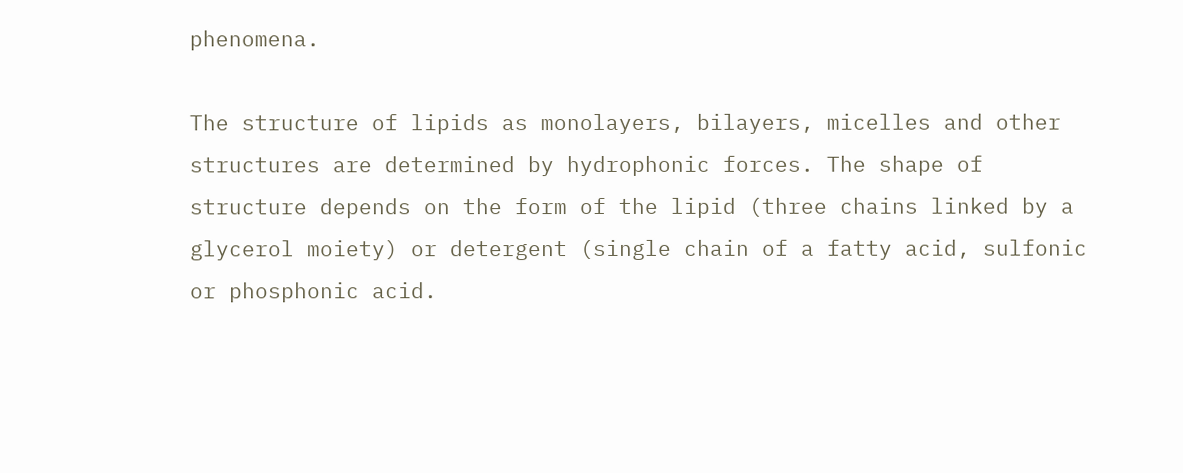phenomena.

The structure of lipids as monolayers, bilayers, micelles and other structures are determined by hydrophonic forces. The shape of structure depends on the form of the lipid (three chains linked by a glycerol moiety) or detergent (single chain of a fatty acid, sulfonic or phosphonic acid.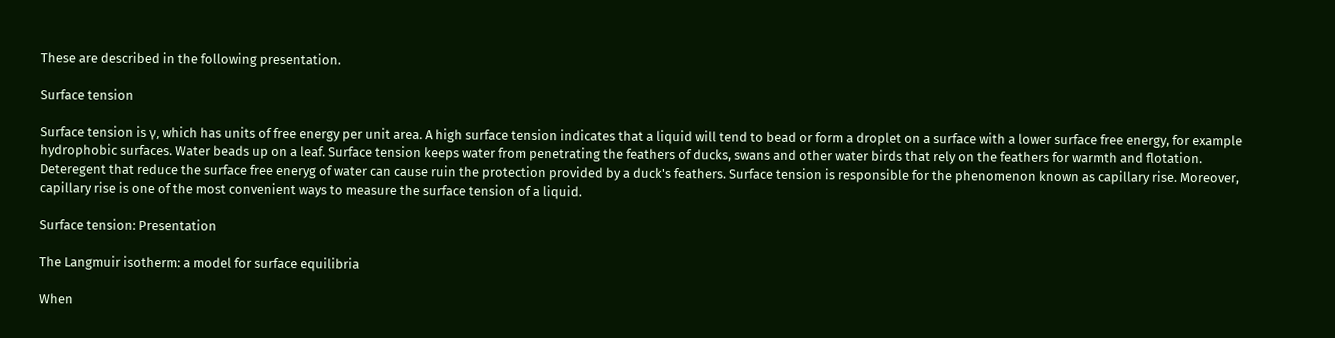These are described in the following presentation.

Surface tension

Surface tension is γ, which has units of free energy per unit area. A high surface tension indicates that a liquid will tend to bead or form a droplet on a surface with a lower surface free energy, for example hydrophobic surfaces. Water beads up on a leaf. Surface tension keeps water from penetrating the feathers of ducks, swans and other water birds that rely on the feathers for warmth and flotation. Deteregent that reduce the surface free eneryg of water can cause ruin the protection provided by a duck's feathers. Surface tension is responsible for the phenomenon known as capillary rise. Moreover, capillary rise is one of the most convenient ways to measure the surface tension of a liquid.

Surface tension: Presentation

The Langmuir isotherm: a model for surface equilibria

When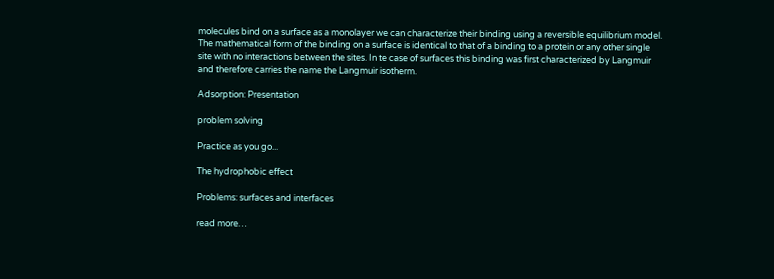molecules bind on a surface as a monolayer we can characterize their binding using a reversible equilibrium model. The mathematical form of the binding on a surface is identical to that of a binding to a protein or any other single site with no interactions between the sites. In te case of surfaces this binding was first characterized by Langmuir and therefore carries the name the Langmuir isotherm.

Adsorption: Presentation

problem solving

Practice as you go...

The hydrophobic effect

Problems: surfaces and interfaces

read more…